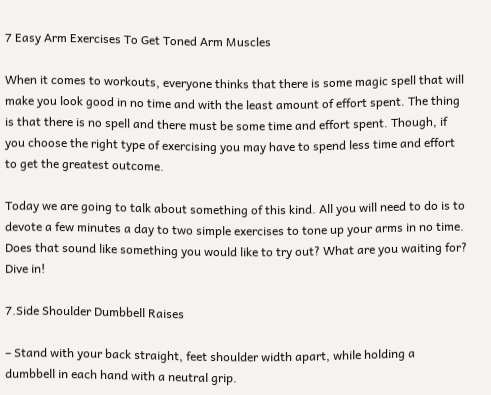7 Easy Arm Exercises To Get Toned Arm Muscles

When it comes to workouts, everyone thinks that there is some magic spell that will make you look good in no time and with the least amount of effort spent. The thing is that there is no spell and there must be some time and effort spent. Though, if you choose the right type of exercising you may have to spend less time and effort to get the greatest outcome.

Today we are going to talk about something of this kind. All you will need to do is to devote a few minutes a day to two simple exercises to tone up your arms in no time. Does that sound like something you would like to try out? What are you waiting for? Dive in!

7.Side Shoulder Dumbbell Raises

– Stand with your back straight, feet shoulder width apart, while holding a dumbbell in each hand with a neutral grip.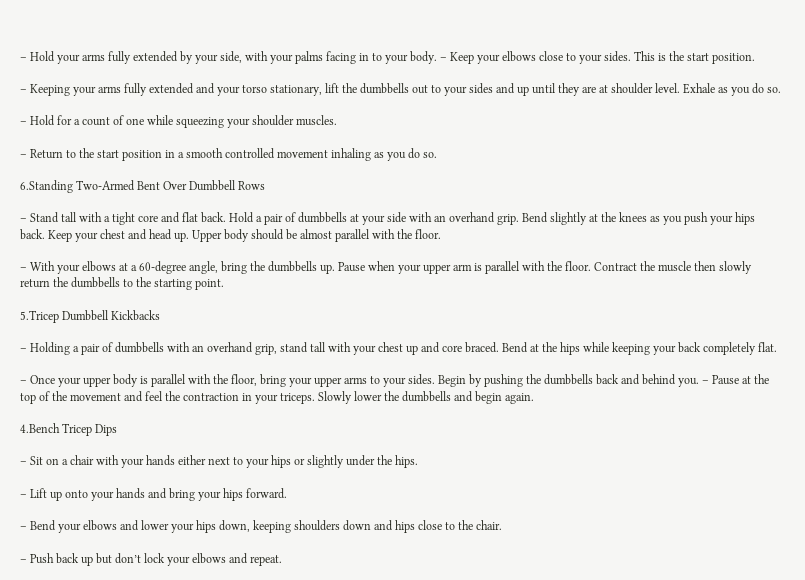– Hold your arms fully extended by your side, with your palms facing in to your body. – Keep your elbows close to your sides. This is the start position.

– Keeping your arms fully extended and your torso stationary, lift the dumbbells out to your sides and up until they are at shoulder level. Exhale as you do so.

– Hold for a count of one while squeezing your shoulder muscles.

– Return to the start position in a smooth controlled movement inhaling as you do so.

6.Standing Two-Armed Bent Over Dumbbell Rows

– Stand tall with a tight core and flat back. Hold a pair of dumbbells at your side with an overhand grip. Bend slightly at the knees as you push your hips back. Keep your chest and head up. Upper body should be almost parallel with the floor.

– With your elbows at a 60-degree angle, bring the dumbbells up. Pause when your upper arm is parallel with the floor. Contract the muscle then slowly return the dumbbells to the starting point.

5.Tricep Dumbbell Kickbacks

– Holding a pair of dumbbells with an overhand grip, stand tall with your chest up and core braced. Bend at the hips while keeping your back completely flat.

– Once your upper body is parallel with the floor, bring your upper arms to your sides. Begin by pushing the dumbbells back and behind you. – Pause at the top of the movement and feel the contraction in your triceps. Slowly lower the dumbbells and begin again.

4.Bench Tricep Dips

– Sit on a chair with your hands either next to your hips or slightly under the hips.

– Lift up onto your hands and bring your hips forward.

– Bend your elbows and lower your hips down, keeping shoulders down and hips close to the chair.

– Push back up but don’t lock your elbows and repeat.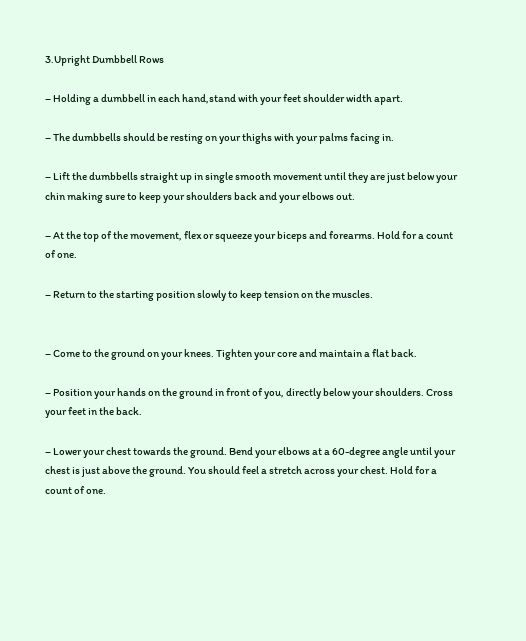3.Upright Dumbbell Rows

– Holding a dumbbell in each hand,stand with your feet shoulder width apart.

– The dumbbells should be resting on your thighs with your palms facing in.

– Lift the dumbbells straight up in single smooth movement until they are just below your chin making sure to keep your shoulders back and your elbows out.

– At the top of the movement, flex or squeeze your biceps and forearms. Hold for a count of one.

– Return to the starting position slowly to keep tension on the muscles.


– Come to the ground on your knees. Tighten your core and maintain a flat back.

– Position your hands on the ground in front of you, directly below your shoulders. Cross your feet in the back.

– Lower your chest towards the ground. Bend your elbows at a 60-degree angle until your chest is just above the ground. You should feel a stretch across your chest. Hold for a count of one.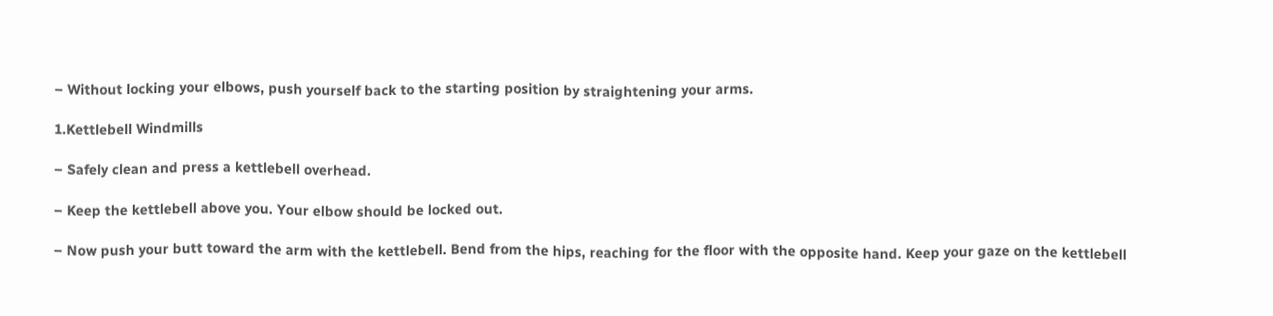– Without locking your elbows, push yourself back to the starting position by straightening your arms.

1.Kettlebell Windmills

– Safely clean and press a kettlebell overhead.

– Keep the kettlebell above you. Your elbow should be locked out.

– Now push your butt toward the arm with the kettlebell. Bend from the hips, reaching for the floor with the opposite hand. Keep your gaze on the kettlebell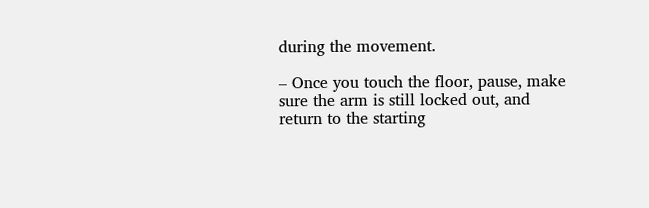during the movement.

– Once you touch the floor, pause, make sure the arm is still locked out, and return to the starting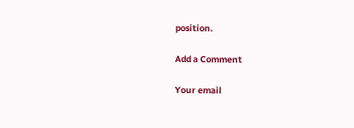position.

Add a Comment

Your email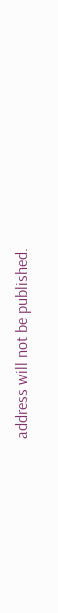address will not be published.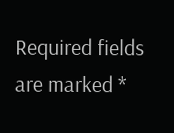Required fields are marked *